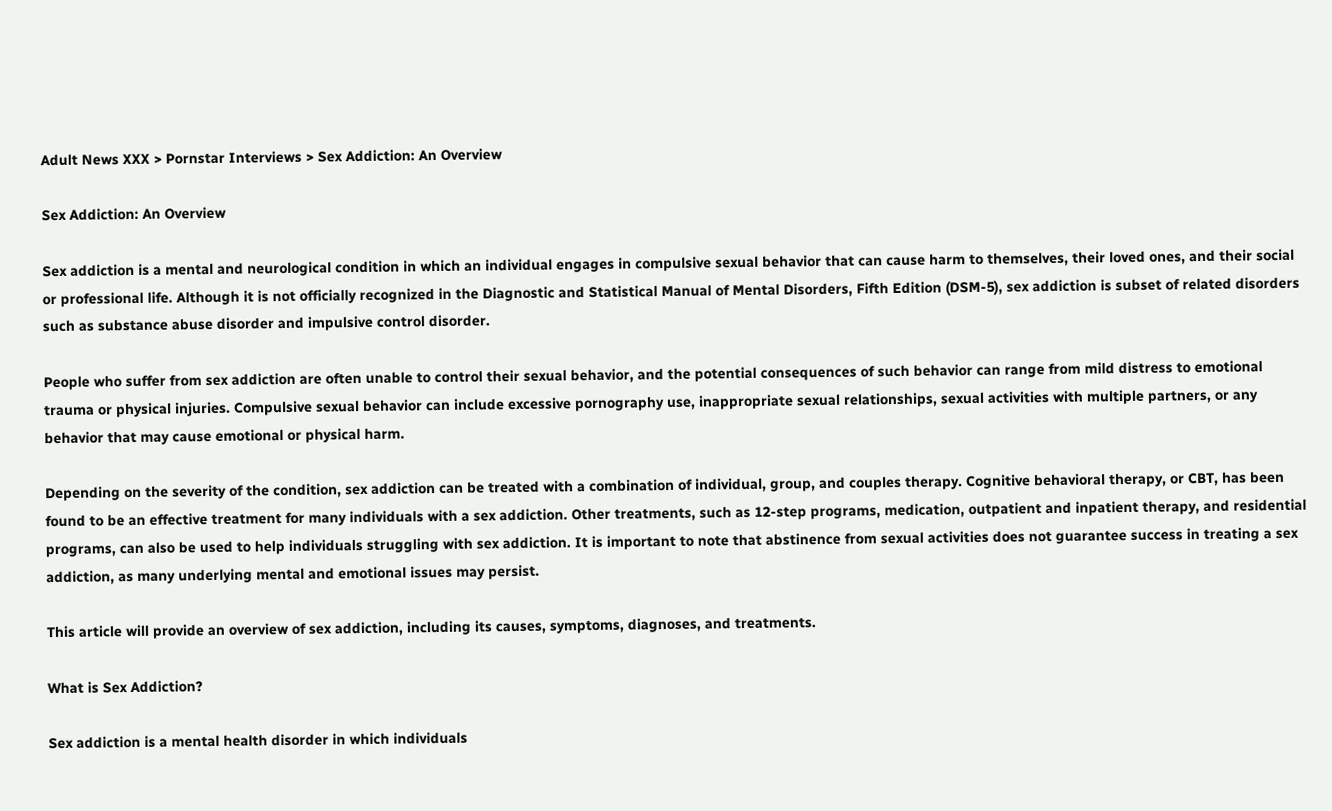Adult News XXX > Pornstar Interviews > Sex Addiction: An Overview

Sex Addiction: An Overview

Sex addiction is a mental and neurological condition in which an individual engages in compulsive sexual behavior that can cause harm to themselves, their loved ones, and their social or professional life. Although it is not officially recognized in the Diagnostic and Statistical Manual of Mental Disorders, Fifth Edition (DSM-5), sex addiction is subset of related disorders such as substance abuse disorder and impulsive control disorder.

People who suffer from sex addiction are often unable to control their sexual behavior, and the potential consequences of such behavior can range from mild distress to emotional trauma or physical injuries. Compulsive sexual behavior can include excessive pornography use, inappropriate sexual relationships, sexual activities with multiple partners, or any behavior that may cause emotional or physical harm.

Depending on the severity of the condition, sex addiction can be treated with a combination of individual, group, and couples therapy. Cognitive behavioral therapy, or CBT, has been found to be an effective treatment for many individuals with a sex addiction. Other treatments, such as 12-step programs, medication, outpatient and inpatient therapy, and residential programs, can also be used to help individuals struggling with sex addiction. It is important to note that abstinence from sexual activities does not guarantee success in treating a sex addiction, as many underlying mental and emotional issues may persist.

This article will provide an overview of sex addiction, including its causes, symptoms, diagnoses, and treatments.

What is Sex Addiction?

Sex addiction is a mental health disorder in which individuals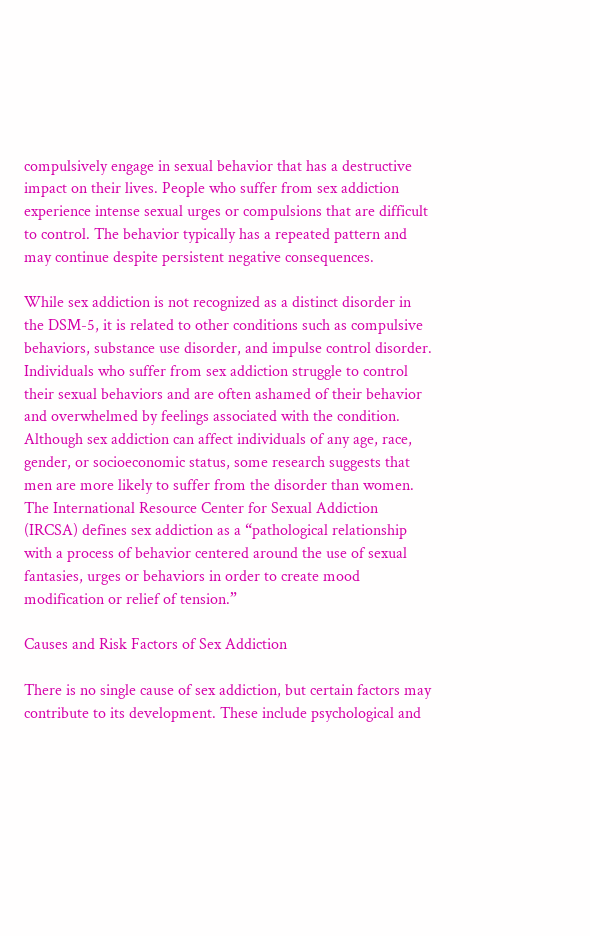compulsively engage in sexual behavior that has a destructive impact on their lives. People who suffer from sex addiction experience intense sexual urges or compulsions that are difficult to control. The behavior typically has a repeated pattern and may continue despite persistent negative consequences.

While sex addiction is not recognized as a distinct disorder in the DSM-5, it is related to other conditions such as compulsive behaviors, substance use disorder, and impulse control disorder. Individuals who suffer from sex addiction struggle to control their sexual behaviors and are often ashamed of their behavior and overwhelmed by feelings associated with the condition.
Although sex addiction can affect individuals of any age, race, gender, or socioeconomic status, some research suggests that men are more likely to suffer from the disorder than women. The International Resource Center for Sexual Addiction (IRCSA) defines sex addiction as a “pathological relationship with a process of behavior centered around the use of sexual fantasies, urges or behaviors in order to create mood modification or relief of tension.”

Causes and Risk Factors of Sex Addiction

There is no single cause of sex addiction, but certain factors may contribute to its development. These include psychological and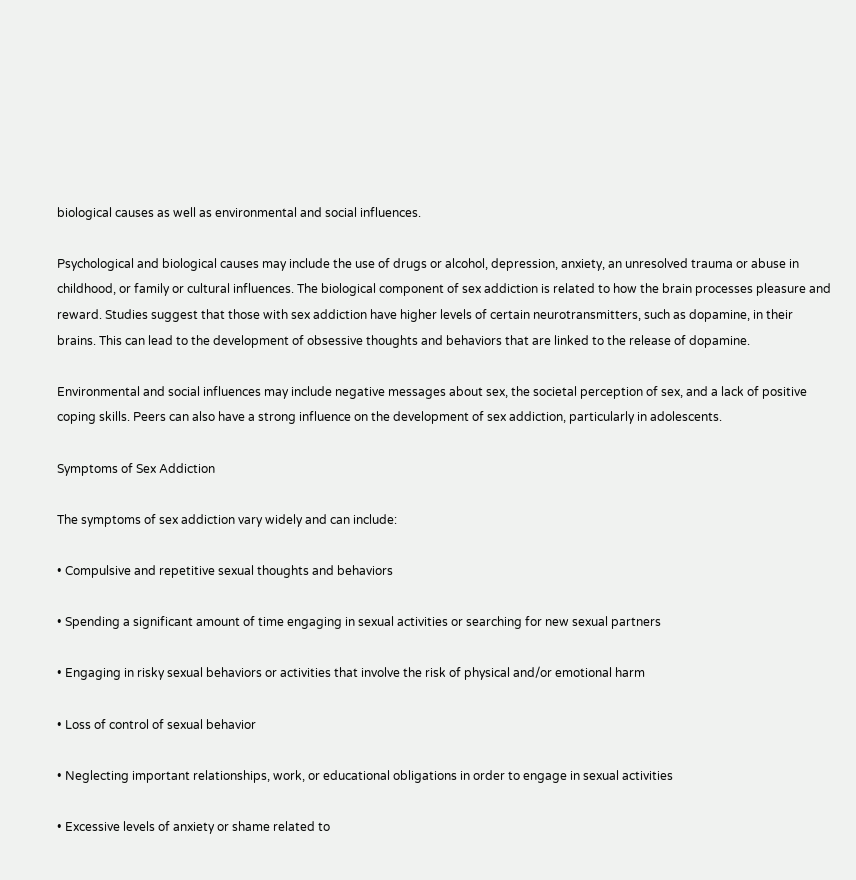biological causes as well as environmental and social influences.

Psychological and biological causes may include the use of drugs or alcohol, depression, anxiety, an unresolved trauma or abuse in childhood, or family or cultural influences. The biological component of sex addiction is related to how the brain processes pleasure and reward. Studies suggest that those with sex addiction have higher levels of certain neurotransmitters, such as dopamine, in their brains. This can lead to the development of obsessive thoughts and behaviors that are linked to the release of dopamine.

Environmental and social influences may include negative messages about sex, the societal perception of sex, and a lack of positive coping skills. Peers can also have a strong influence on the development of sex addiction, particularly in adolescents.

Symptoms of Sex Addiction

The symptoms of sex addiction vary widely and can include:

• Compulsive and repetitive sexual thoughts and behaviors

• Spending a significant amount of time engaging in sexual activities or searching for new sexual partners

• Engaging in risky sexual behaviors or activities that involve the risk of physical and/or emotional harm

• Loss of control of sexual behavior

• Neglecting important relationships, work, or educational obligations in order to engage in sexual activities

• Excessive levels of anxiety or shame related to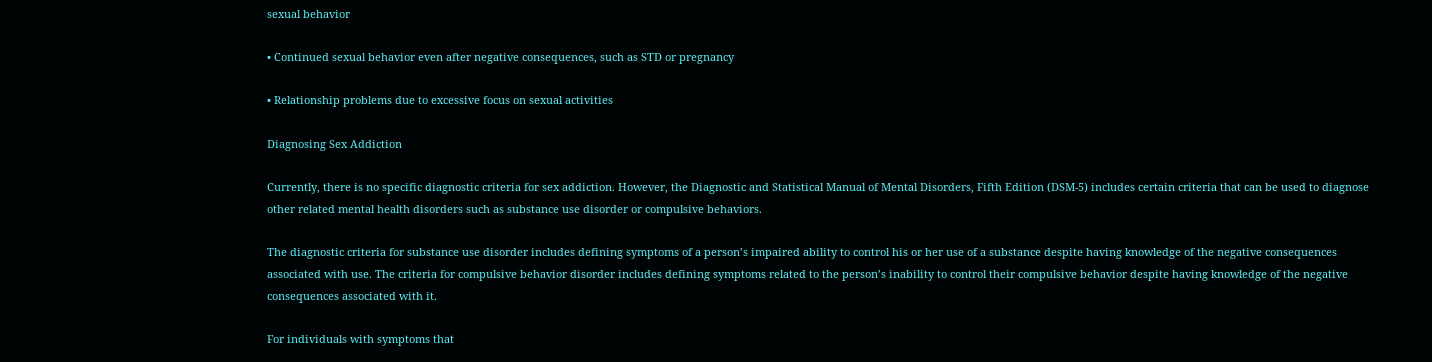sexual behavior

• Continued sexual behavior even after negative consequences, such as STD or pregnancy

• Relationship problems due to excessive focus on sexual activities

Diagnosing Sex Addiction

Currently, there is no specific diagnostic criteria for sex addiction. However, the Diagnostic and Statistical Manual of Mental Disorders, Fifth Edition (DSM-5) includes certain criteria that can be used to diagnose other related mental health disorders such as substance use disorder or compulsive behaviors.

The diagnostic criteria for substance use disorder includes defining symptoms of a person’s impaired ability to control his or her use of a substance despite having knowledge of the negative consequences associated with use. The criteria for compulsive behavior disorder includes defining symptoms related to the person’s inability to control their compulsive behavior despite having knowledge of the negative consequences associated with it.

For individuals with symptoms that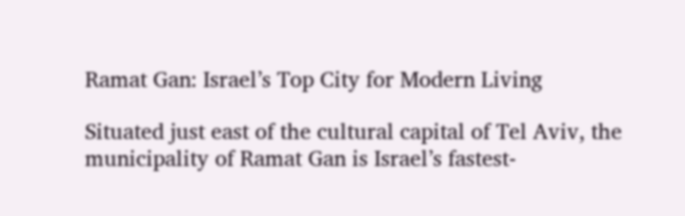Ramat Gan: Israel’s Top City for Modern Living

Situated just east of the cultural capital of Tel Aviv, the municipality of Ramat Gan is Israel’s fastest-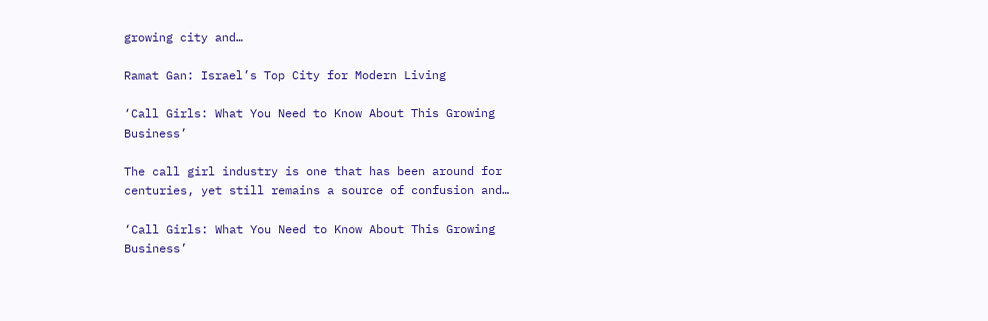growing city and…

Ramat Gan: Israel’s Top City for Modern Living

‘Call Girls: What You Need to Know About This Growing Business’

The call girl industry is one that has been around for centuries, yet still remains a source of confusion and…

‘Call Girls: What You Need to Know About This Growing Business’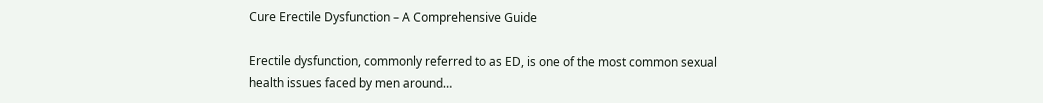Cure Erectile Dysfunction – A Comprehensive Guide

Erectile dysfunction, commonly referred to as ED, is one of the most common sexual health issues faced by men around…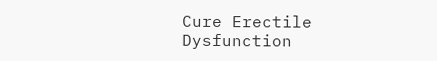Cure Erectile Dysfunction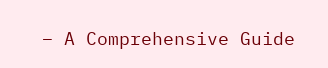– A Comprehensive Guide